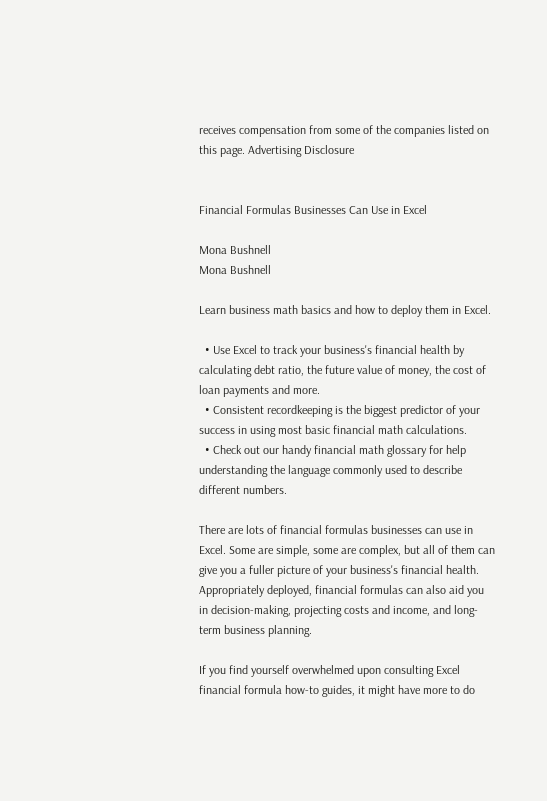receives compensation from some of the companies listed on this page. Advertising Disclosure


Financial Formulas Businesses Can Use in Excel

Mona Bushnell
Mona Bushnell

Learn business math basics and how to deploy them in Excel.

  • Use Excel to track your business's financial health by calculating debt ratio, the future value of money, the cost of loan payments and more.
  • Consistent recordkeeping is the biggest predictor of your success in using most basic financial math calculations.
  • Check out our handy financial math glossary for help understanding the language commonly used to describe different numbers.

There are lots of financial formulas businesses can use in Excel. Some are simple, some are complex, but all of them can give you a fuller picture of your business's financial health. Appropriately deployed, financial formulas can also aid you in decision-making, projecting costs and income, and long-term business planning.

If you find yourself overwhelmed upon consulting Excel financial formula how-to guides, it might have more to do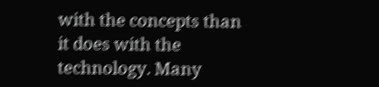with the concepts than it does with the technology. Many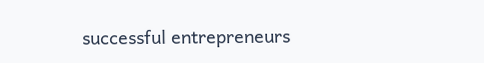successful entrepreneurs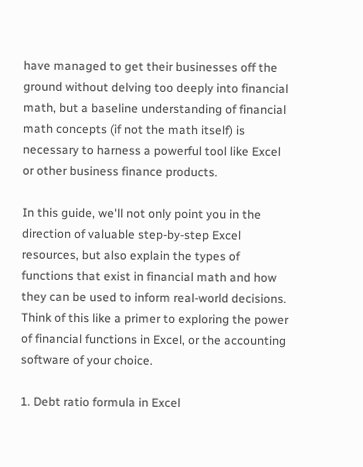have managed to get their businesses off the ground without delving too deeply into financial math, but a baseline understanding of financial math concepts (if not the math itself) is necessary to harness a powerful tool like Excel or other business finance products.

In this guide, we'll not only point you in the direction of valuable step-by-step Excel resources, but also explain the types of functions that exist in financial math and how they can be used to inform real-world decisions. Think of this like a primer to exploring the power of financial functions in Excel, or the accounting software of your choice.

1. Debt ratio formula in Excel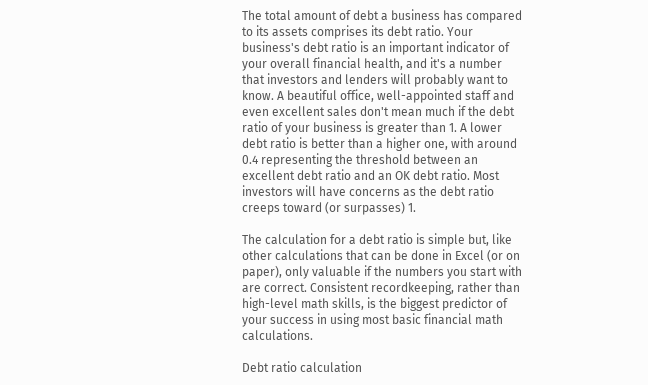The total amount of debt a business has compared to its assets comprises its debt ratio. Your business's debt ratio is an important indicator of your overall financial health, and it's a number that investors and lenders will probably want to know. A beautiful office, well-appointed staff and even excellent sales don't mean much if the debt ratio of your business is greater than 1. A lower debt ratio is better than a higher one, with around 0.4 representing the threshold between an excellent debt ratio and an OK debt ratio. Most investors will have concerns as the debt ratio creeps toward (or surpasses) 1.

The calculation for a debt ratio is simple but, like other calculations that can be done in Excel (or on paper), only valuable if the numbers you start with are correct. Consistent recordkeeping, rather than high-level math skills, is the biggest predictor of your success in using most basic financial math calculations.

Debt ratio calculation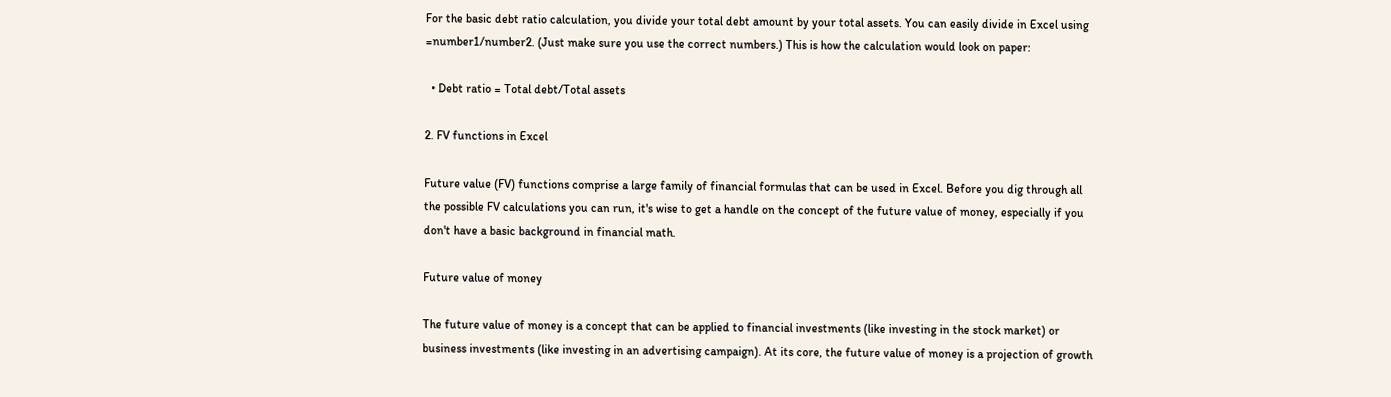For the basic debt ratio calculation, you divide your total debt amount by your total assets. You can easily divide in Excel using =number1/number2. (Just make sure you use the correct numbers.) This is how the calculation would look on paper:

  • Debt ratio = Total debt/Total assets

2. FV functions in Excel

Future value (FV) functions comprise a large family of financial formulas that can be used in Excel. Before you dig through all the possible FV calculations you can run, it's wise to get a handle on the concept of the future value of money, especially if you don't have a basic background in financial math.

Future value of money

The future value of money is a concept that can be applied to financial investments (like investing in the stock market) or business investments (like investing in an advertising campaign). At its core, the future value of money is a projection of growth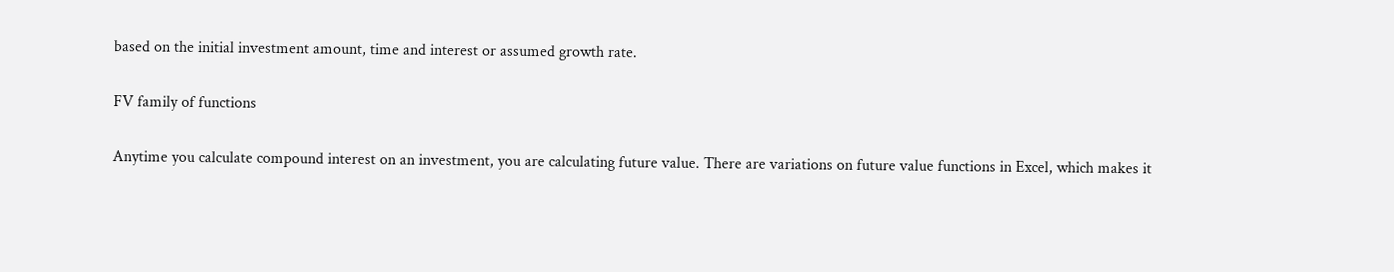based on the initial investment amount, time and interest or assumed growth rate.

FV family of functions

Anytime you calculate compound interest on an investment, you are calculating future value. There are variations on future value functions in Excel, which makes it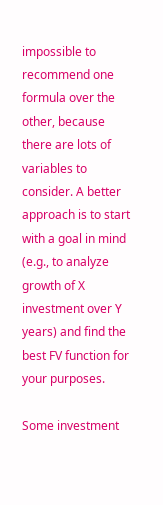impossible to recommend one formula over the other, because there are lots of variables to consider. A better approach is to start with a goal in mind (e.g., to analyze growth of X investment over Y years) and find the best FV function for your purposes.

Some investment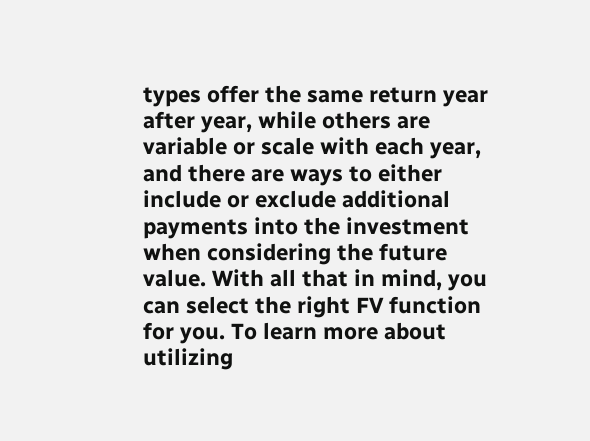types offer the same return year after year, while others are variable or scale with each year, and there are ways to either include or exclude additional payments into the investment when considering the future value. With all that in mind, you can select the right FV function for you. To learn more about utilizing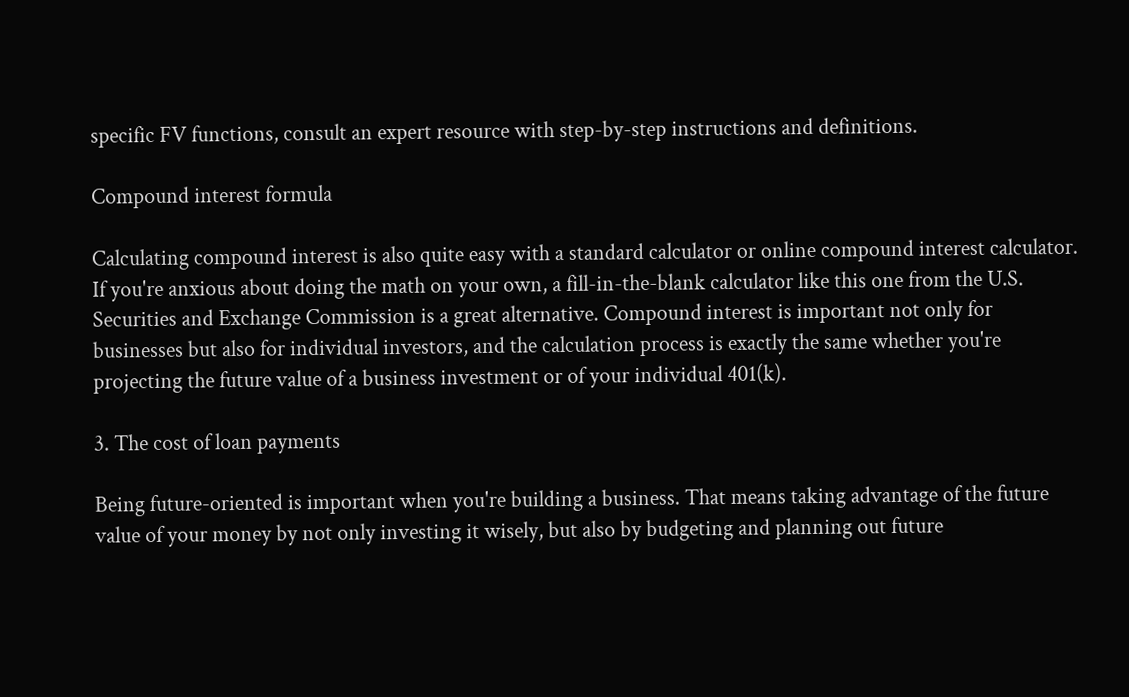specific FV functions, consult an expert resource with step-by-step instructions and definitions.

Compound interest formula

Calculating compound interest is also quite easy with a standard calculator or online compound interest calculator. If you're anxious about doing the math on your own, a fill-in-the-blank calculator like this one from the U.S. Securities and Exchange Commission is a great alternative. Compound interest is important not only for businesses but also for individual investors, and the calculation process is exactly the same whether you're projecting the future value of a business investment or of your individual 401(k).

3. The cost of loan payments

Being future-oriented is important when you're building a business. That means taking advantage of the future value of your money by not only investing it wisely, but also by budgeting and planning out future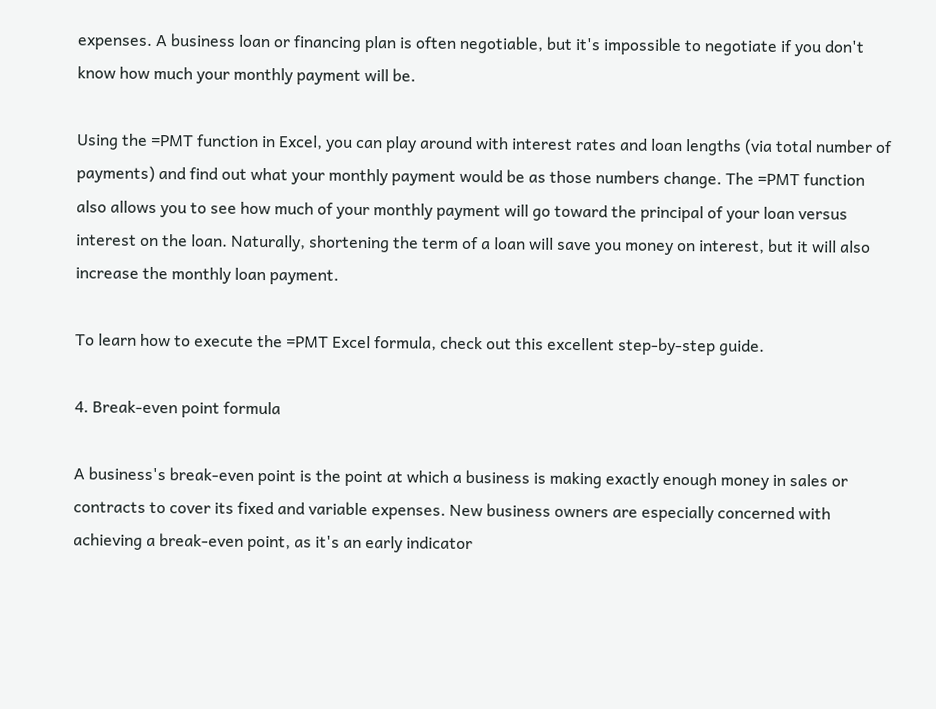expenses. A business loan or financing plan is often negotiable, but it's impossible to negotiate if you don't know how much your monthly payment will be.

Using the =PMT function in Excel, you can play around with interest rates and loan lengths (via total number of payments) and find out what your monthly payment would be as those numbers change. The =PMT function also allows you to see how much of your monthly payment will go toward the principal of your loan versus interest on the loan. Naturally, shortening the term of a loan will save you money on interest, but it will also increase the monthly loan payment.

To learn how to execute the =PMT Excel formula, check out this excellent step-by-step guide.

4. Break-even point formula

A business's break-even point is the point at which a business is making exactly enough money in sales or contracts to cover its fixed and variable expenses. New business owners are especially concerned with achieving a break-even point, as it's an early indicator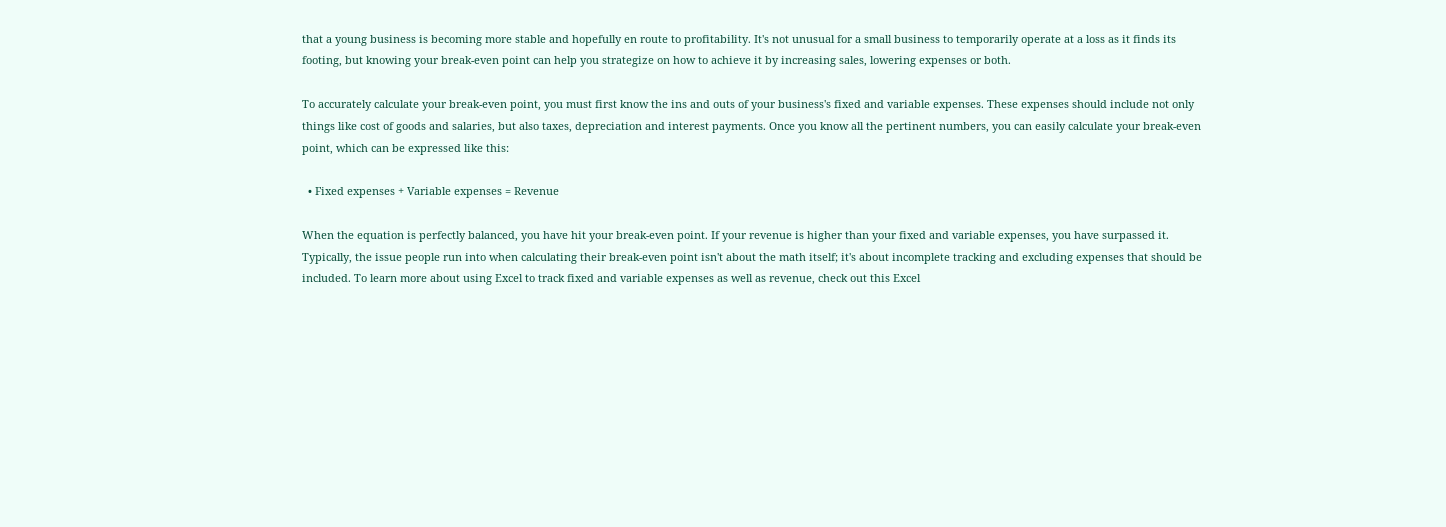that a young business is becoming more stable and hopefully en route to profitability. It's not unusual for a small business to temporarily operate at a loss as it finds its footing, but knowing your break-even point can help you strategize on how to achieve it by increasing sales, lowering expenses or both.

To accurately calculate your break-even point, you must first know the ins and outs of your business's fixed and variable expenses. These expenses should include not only things like cost of goods and salaries, but also taxes, depreciation and interest payments. Once you know all the pertinent numbers, you can easily calculate your break-even point, which can be expressed like this:

  • Fixed expenses + Variable expenses = Revenue

When the equation is perfectly balanced, you have hit your break-even point. If your revenue is higher than your fixed and variable expenses, you have surpassed it. Typically, the issue people run into when calculating their break-even point isn't about the math itself; it's about incomplete tracking and excluding expenses that should be included. To learn more about using Excel to track fixed and variable expenses as well as revenue, check out this Excel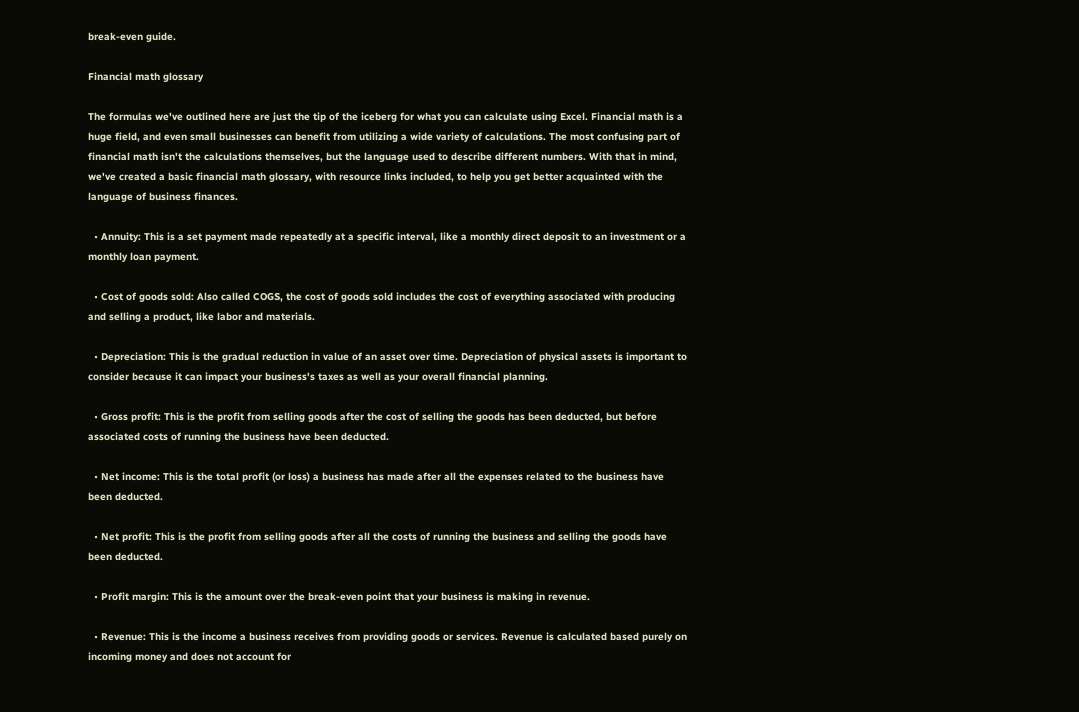break-even guide.

Financial math glossary

The formulas we've outlined here are just the tip of the iceberg for what you can calculate using Excel. Financial math is a huge field, and even small businesses can benefit from utilizing a wide variety of calculations. The most confusing part of financial math isn't the calculations themselves, but the language used to describe different numbers. With that in mind, we've created a basic financial math glossary, with resource links included, to help you get better acquainted with the language of business finances.

  • Annuity: This is a set payment made repeatedly at a specific interval, like a monthly direct deposit to an investment or a monthly loan payment.

  • Cost of goods sold: Also called COGS, the cost of goods sold includes the cost of everything associated with producing and selling a product, like labor and materials.

  • Depreciation: This is the gradual reduction in value of an asset over time. Depreciation of physical assets is important to consider because it can impact your business's taxes as well as your overall financial planning.

  • Gross profit: This is the profit from selling goods after the cost of selling the goods has been deducted, but before associated costs of running the business have been deducted.

  • Net income: This is the total profit (or loss) a business has made after all the expenses related to the business have been deducted.

  • Net profit: This is the profit from selling goods after all the costs of running the business and selling the goods have been deducted.

  • Profit margin: This is the amount over the break-even point that your business is making in revenue.

  • Revenue: This is the income a business receives from providing goods or services. Revenue is calculated based purely on incoming money and does not account for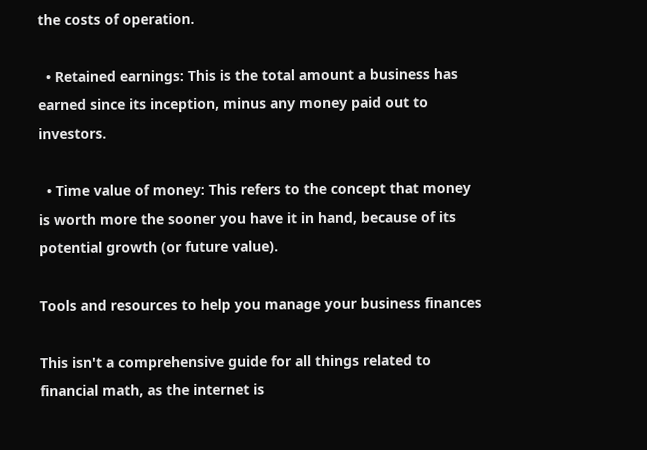the costs of operation.

  • Retained earnings: This is the total amount a business has earned since its inception, minus any money paid out to investors.

  • Time value of money: This refers to the concept that money is worth more the sooner you have it in hand, because of its potential growth (or future value).

Tools and resources to help you manage your business finances

This isn't a comprehensive guide for all things related to financial math, as the internet is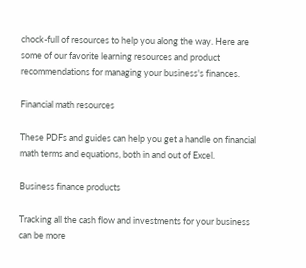chock-full of resources to help you along the way. Here are some of our favorite learning resources and product recommendations for managing your business's finances.

Financial math resources

These PDFs and guides can help you get a handle on financial math terms and equations, both in and out of Excel.

Business finance products

Tracking all the cash flow and investments for your business can be more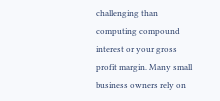challenging than computing compound interest or your gross profit margin. Many small business owners rely on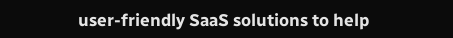user-friendly SaaS solutions to help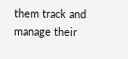them track and manage their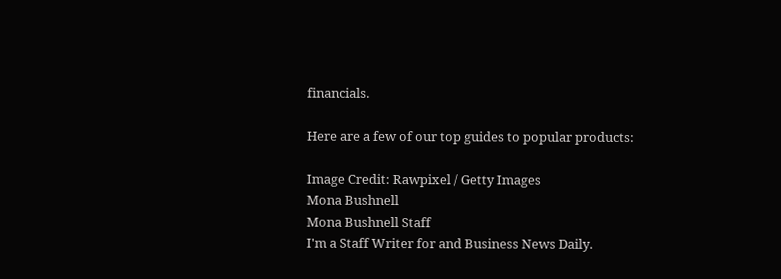financials.

Here are a few of our top guides to popular products:

Image Credit: Rawpixel / Getty Images
Mona Bushnell
Mona Bushnell Staff
I'm a Staff Writer for and Business News Daily.